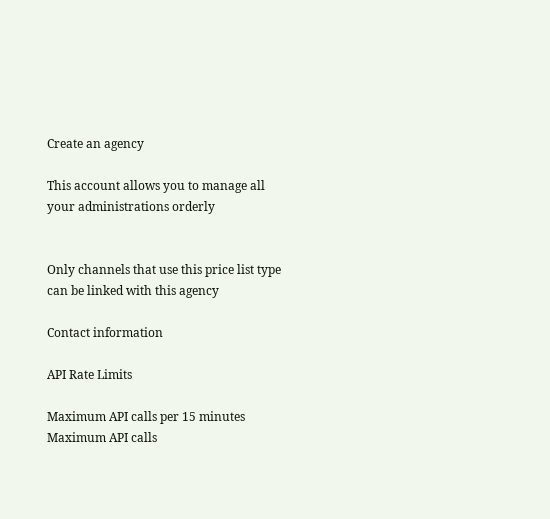Create an agency

This account allows you to manage all your administrations orderly


Only channels that use this price list type can be linked with this agency

Contact information

API Rate Limits

Maximum API calls per 15 minutes
Maximum API calls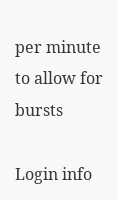per minute to allow for bursts

Login info